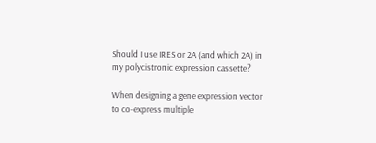Should I use IRES or 2A (and which 2A) in my polycistronic expression cassette?

When designing a gene expression vector to co-express multiple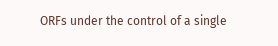ORFs under the control of a single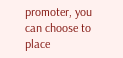promoter, you can choose to place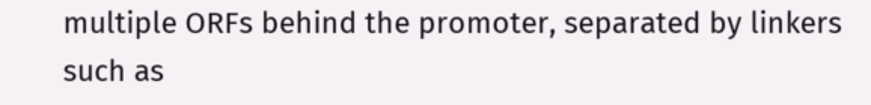multiple ORFs behind the promoter, separated by linkers such as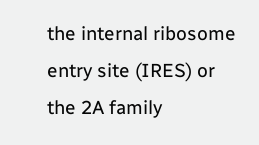the internal ribosome entry site (IRES) or the 2A family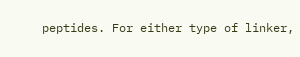peptides. For either type of linker,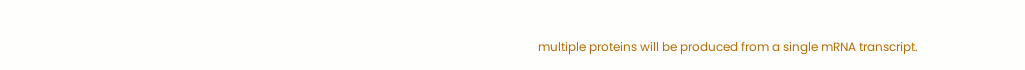multiple proteins will be produced from a single mRNA transcript.